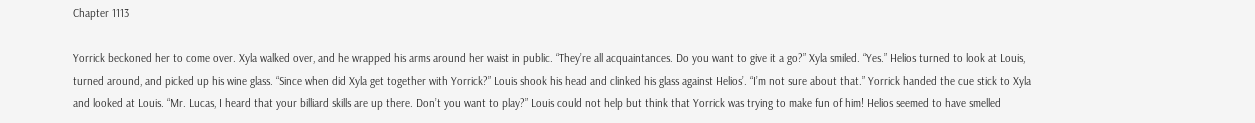Chapter 1113

Yorrick beckoned her to come over. Xyla walked over, and he wrapped his arms around her waist in public. “They’re all acquaintances. Do you want to give it a go?” Xyla smiled. “Yes.” Helios turned to look at Louis, turned around, and picked up his wine glass. “Since when did Xyla get together with Yorrick?” Louis shook his head and clinked his glass against Helios’. “I’m not sure about that.” Yorrick handed the cue stick to Xyla and looked at Louis. “Mr. Lucas, I heard that your billiard skills are up there. Don’t you want to play?” Louis could not help but think that Yorrick was trying to make fun of him! Helios seemed to have smelled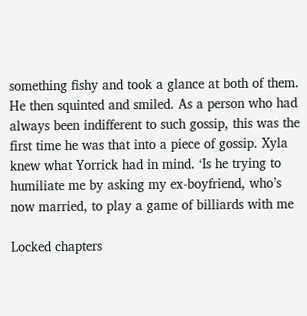something fishy and took a glance at both of them. He then squinted and smiled. As a person who had always been indifferent to such gossip, this was the first time he was that into a piece of gossip. Xyla knew what Yorrick had in mind. ‘Is he trying to humiliate me by asking my ex-boyfriend, who’s now married, to play a game of billiards with me

Locked chapters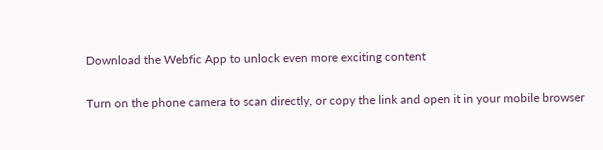Download the Webfic App to unlock even more exciting content

Turn on the phone camera to scan directly, or copy the link and open it in your mobile browser